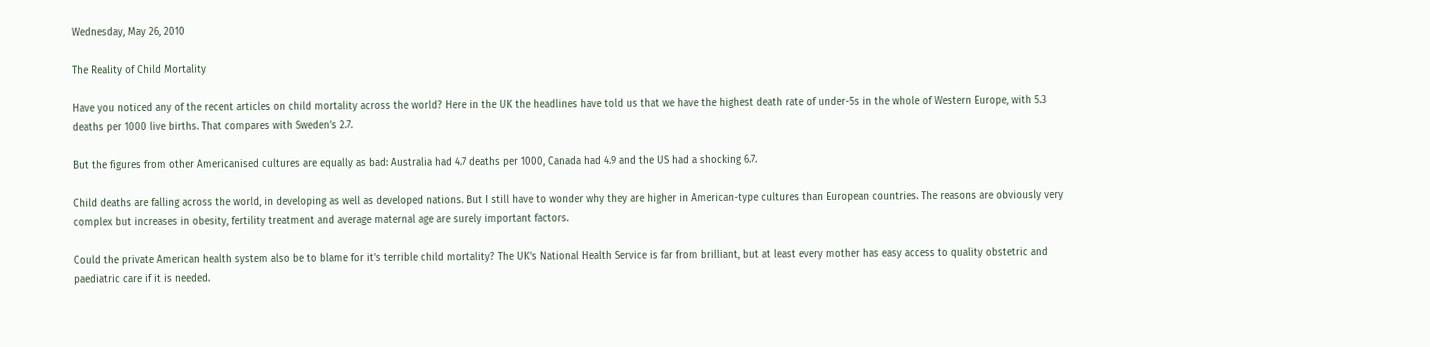Wednesday, May 26, 2010

The Reality of Child Mortality

Have you noticed any of the recent articles on child mortality across the world? Here in the UK the headlines have told us that we have the highest death rate of under-5s in the whole of Western Europe, with 5.3 deaths per 1000 live births. That compares with Sweden's 2.7.

But the figures from other Americanised cultures are equally as bad: Australia had 4.7 deaths per 1000, Canada had 4.9 and the US had a shocking 6.7.

Child deaths are falling across the world, in developing as well as developed nations. But I still have to wonder why they are higher in American-type cultures than European countries. The reasons are obviously very complex but increases in obesity, fertility treatment and average maternal age are surely important factors.

Could the private American health system also be to blame for it's terrible child mortality? The UK's National Health Service is far from brilliant, but at least every mother has easy access to quality obstetric and paediatric care if it is needed.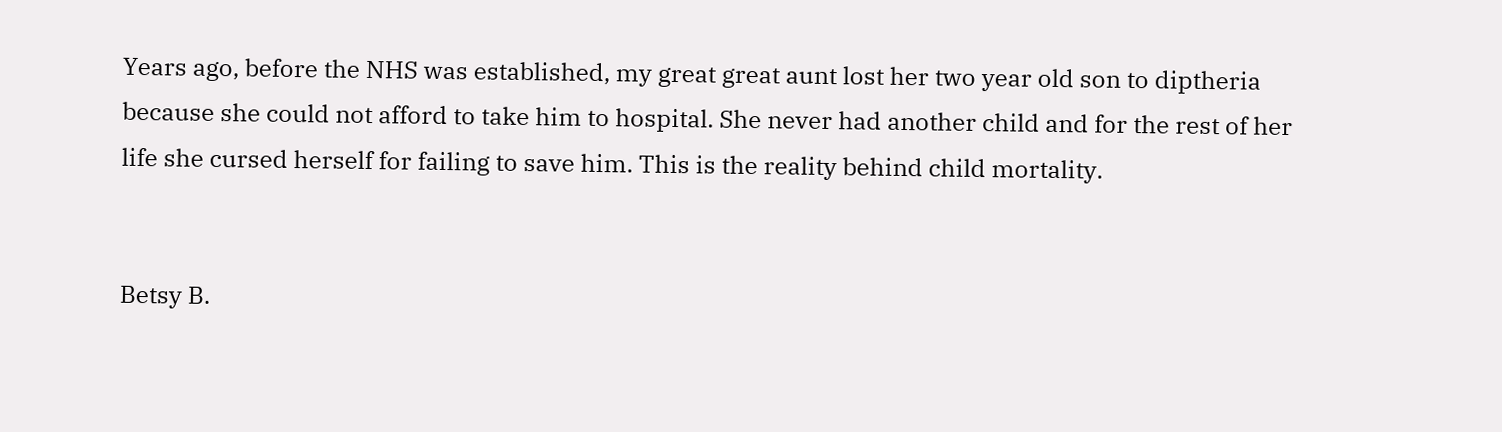Years ago, before the NHS was established, my great great aunt lost her two year old son to diptheria because she could not afford to take him to hospital. She never had another child and for the rest of her life she cursed herself for failing to save him. This is the reality behind child mortality.


Betsy B.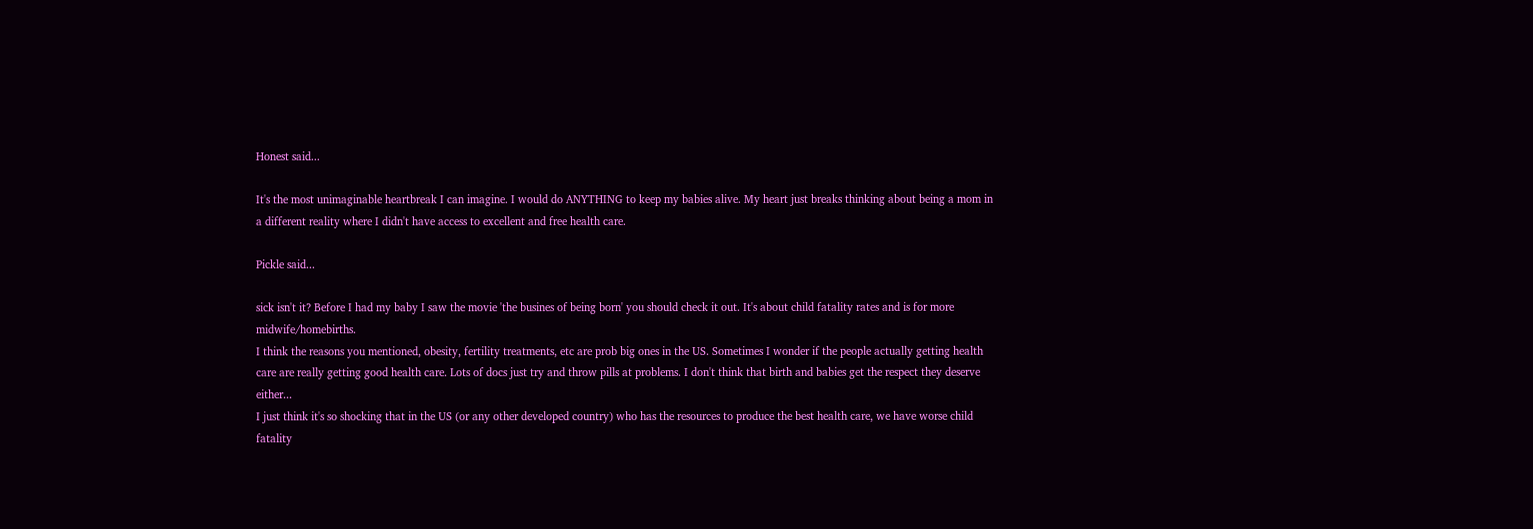Honest said...

It's the most unimaginable heartbreak I can imagine. I would do ANYTHING to keep my babies alive. My heart just breaks thinking about being a mom in a different reality where I didn't have access to excellent and free health care.

Pickle said...

sick isn't it? Before I had my baby I saw the movie 'the busines of being born' you should check it out. It's about child fatality rates and is for more midwife/homebirths.
I think the reasons you mentioned, obesity, fertility treatments, etc are prob big ones in the US. Sometimes I wonder if the people actually getting health care are really getting good health care. Lots of docs just try and throw pills at problems. I don't think that birth and babies get the respect they deserve either...
I just think it's so shocking that in the US (or any other developed country) who has the resources to produce the best health care, we have worse child fatality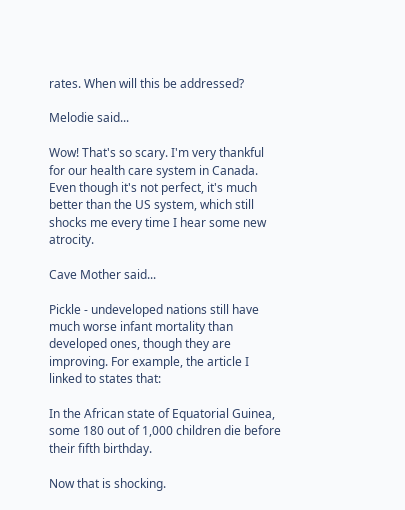rates. When will this be addressed?

Melodie said...

Wow! That's so scary. I'm very thankful for our health care system in Canada. Even though it's not perfect, it's much better than the US system, which still shocks me every time I hear some new atrocity.

Cave Mother said...

Pickle - undeveloped nations still have much worse infant mortality than developed ones, though they are improving. For example, the article I linked to states that:

In the African state of Equatorial Guinea, some 180 out of 1,000 children die before their fifth birthday.

Now that is shocking.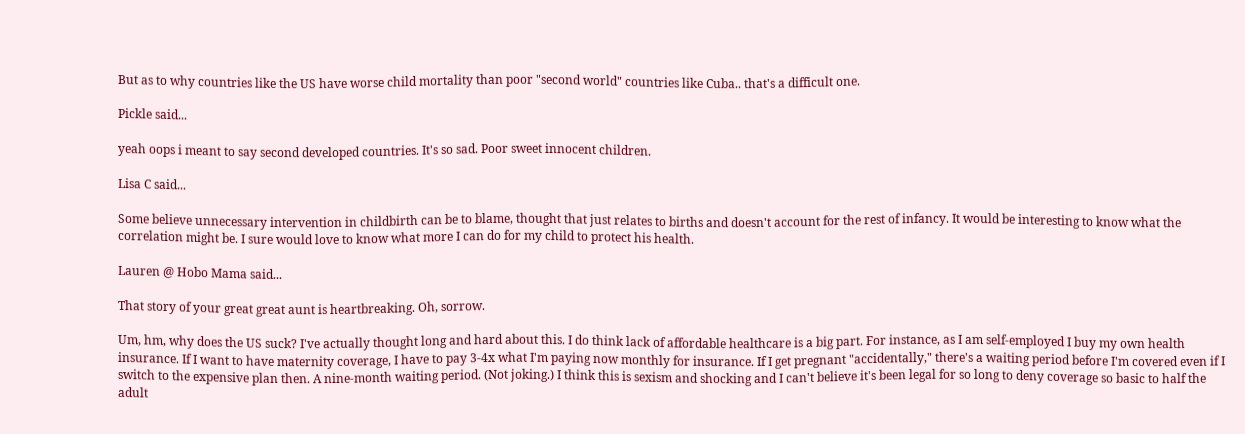But as to why countries like the US have worse child mortality than poor "second world" countries like Cuba.. that's a difficult one.

Pickle said...

yeah oops i meant to say second developed countries. It's so sad. Poor sweet innocent children.

Lisa C said...

Some believe unnecessary intervention in childbirth can be to blame, thought that just relates to births and doesn't account for the rest of infancy. It would be interesting to know what the correlation might be. I sure would love to know what more I can do for my child to protect his health.

Lauren @ Hobo Mama said...

That story of your great great aunt is heartbreaking. Oh, sorrow.

Um, hm, why does the US suck? I've actually thought long and hard about this. I do think lack of affordable healthcare is a big part. For instance, as I am self-employed I buy my own health insurance. If I want to have maternity coverage, I have to pay 3-4x what I'm paying now monthly for insurance. If I get pregnant "accidentally," there's a waiting period before I'm covered even if I switch to the expensive plan then. A nine-month waiting period. (Not joking.) I think this is sexism and shocking and I can't believe it's been legal for so long to deny coverage so basic to half the adult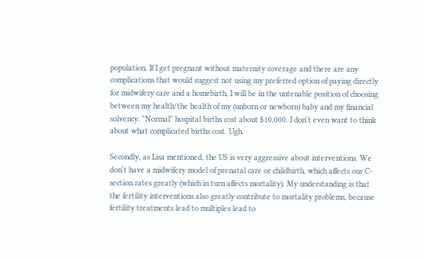population. If I get pregnant without maternity coverage and there are any complications that would suggest not using my preferred option of paying directly for midwifery care and a homebirth, I will be in the untenable position of choosing between my health/the health of my (unborn or newborn) baby and my financial solvency. "Normal" hospital births cost about $10,000. I don't even want to think about what complicated births cost. Ugh.

Secondly, as Lisa mentioned, the US is very aggressive about interventions. We don't have a midwifery model of prenatal care or childbirth, which affects our C-section rates greatly (which in turn affects mortality). My understanding is that the fertility interventions also greatly contribute to mortality problems, because fertility treatments lead to multiples lead to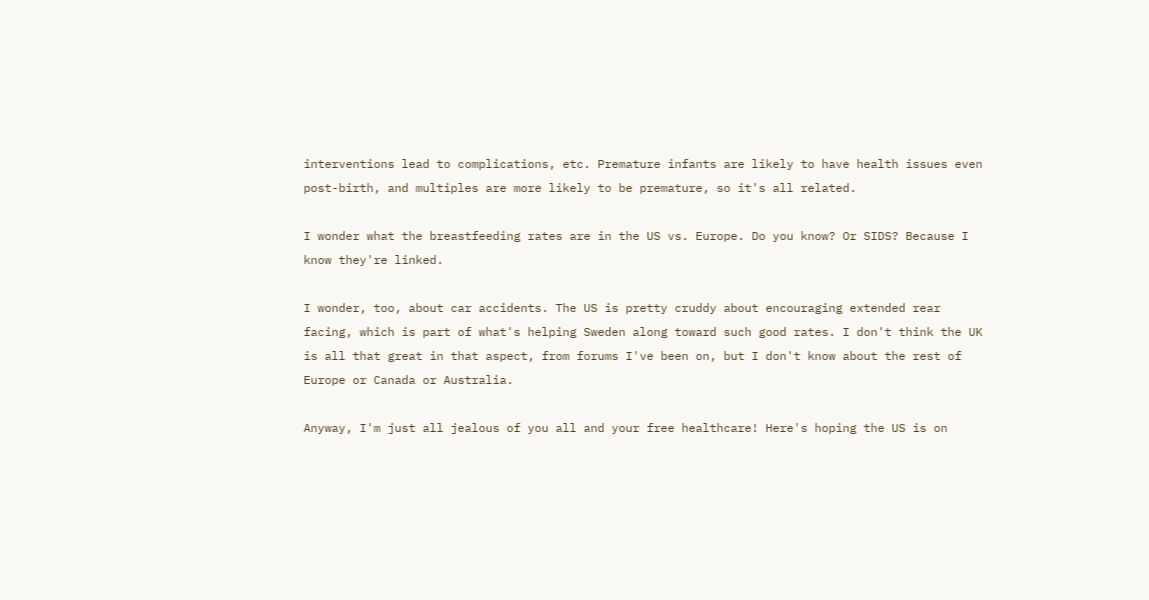interventions lead to complications, etc. Premature infants are likely to have health issues even post-birth, and multiples are more likely to be premature, so it's all related.

I wonder what the breastfeeding rates are in the US vs. Europe. Do you know? Or SIDS? Because I know they're linked.

I wonder, too, about car accidents. The US is pretty cruddy about encouraging extended rear facing, which is part of what's helping Sweden along toward such good rates. I don't think the UK is all that great in that aspect, from forums I've been on, but I don't know about the rest of Europe or Canada or Australia.

Anyway, I'm just all jealous of you all and your free healthcare! Here's hoping the US is on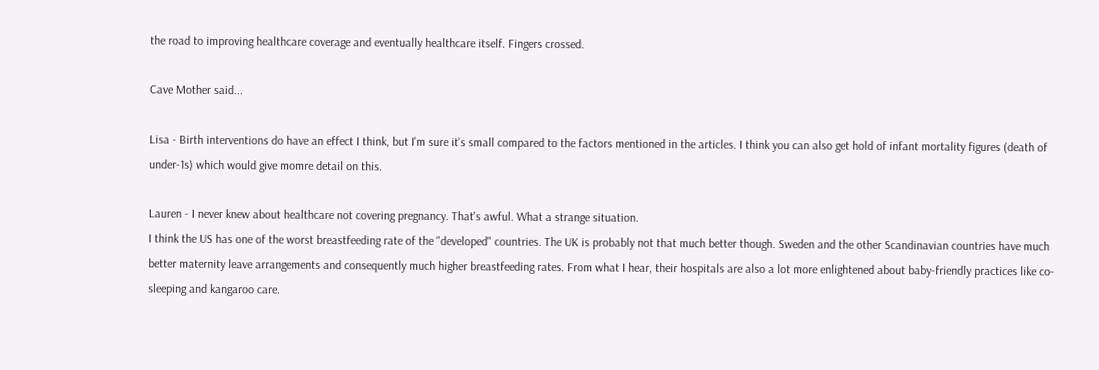the road to improving healthcare coverage and eventually healthcare itself. Fingers crossed.

Cave Mother said...

Lisa - Birth interventions do have an effect I think, but I'm sure it's small compared to the factors mentioned in the articles. I think you can also get hold of infant mortality figures (death of under-1s) which would give momre detail on this.

Lauren - I never knew about healthcare not covering pregnancy. That's awful. What a strange situation.
I think the US has one of the worst breastfeeding rate of the "developed" countries. The UK is probably not that much better though. Sweden and the other Scandinavian countries have much better maternity leave arrangements and consequently much higher breastfeeding rates. From what I hear, their hospitals are also a lot more enlightened about baby-friendly practices like co-sleeping and kangaroo care.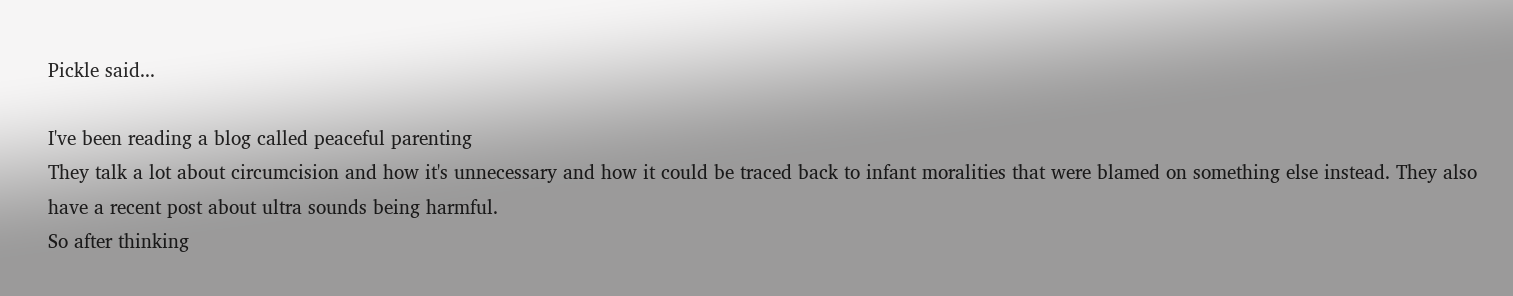Pickle said...

I've been reading a blog called peaceful parenting
They talk a lot about circumcision and how it's unnecessary and how it could be traced back to infant moralities that were blamed on something else instead. They also have a recent post about ultra sounds being harmful.
So after thinking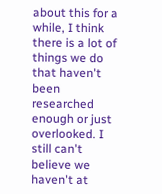about this for a while, I think there is a lot of things we do that haven't been researched enough or just overlooked. I still can't believe we haven't at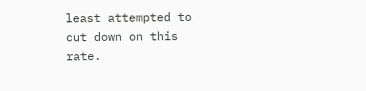least attempted to cut down on this rate.